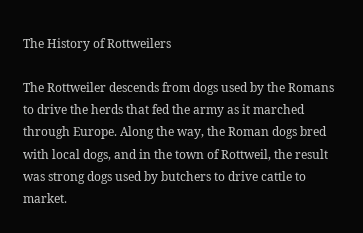The History of Rottweilers

The Rottweiler descends from dogs used by the Romans to drive the herds that fed the army as it marched through Europe. Along the way, the Roman dogs bred with local dogs, and in the town of Rottweil, the result was strong dogs used by butchers to drive cattle to market.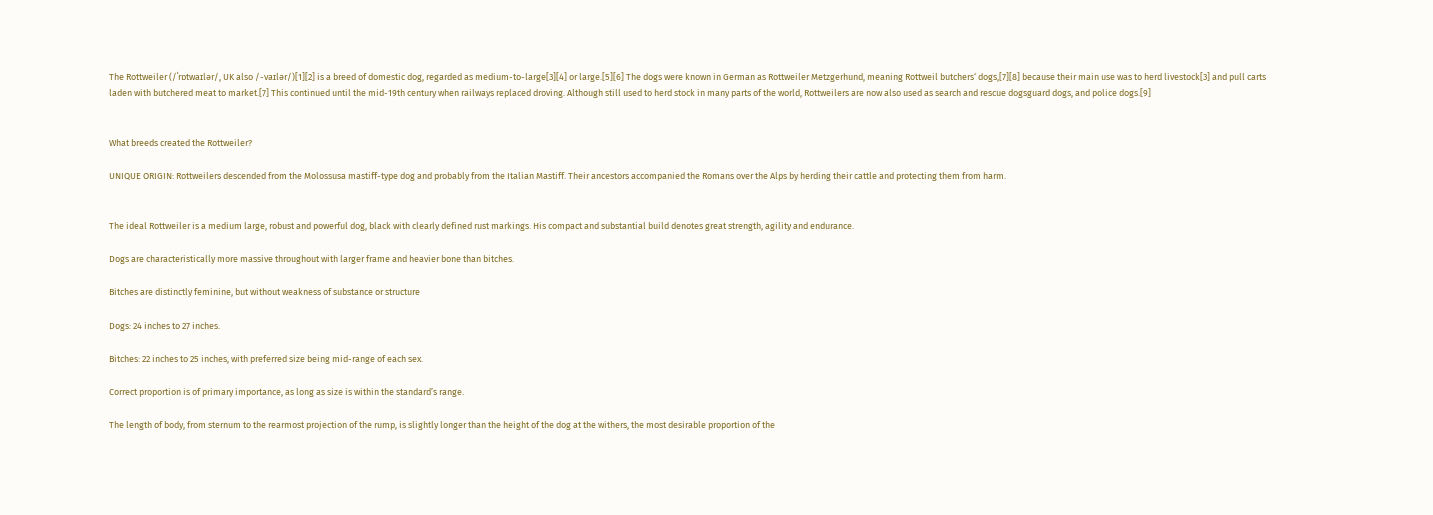The Rottweiler (/ˈrɒtwaɪlər/, UK also /-vaɪlər/)[1][2] is a breed of domestic dog, regarded as medium-to-large[3][4] or large.[5][6] The dogs were known in German as Rottweiler Metzgerhund, meaning Rottweil butchers‘ dogs,[7][8] because their main use was to herd livestock[3] and pull carts laden with butchered meat to market.[7] This continued until the mid-19th century when railways replaced droving. Although still used to herd stock in many parts of the world, Rottweilers are now also used as search and rescue dogsguard dogs, and police dogs.[9]


What breeds created the Rottweiler?

UNIQUE ORIGIN: Rottweilers descended from the Molossusa mastiff-type dog and probably from the Italian Mastiff. Their ancestors accompanied the Romans over the Alps by herding their cattle and protecting them from harm.


The ideal Rottweiler is a medium large, robust and powerful dog, black with clearly defined rust markings. His compact and substantial build denotes great strength, agility and endurance.

Dogs are characteristically more massive throughout with larger frame and heavier bone than bitches.

Bitches are distinctly feminine, but without weakness of substance or structure

Dogs: 24 inches to 27 inches.

Bitches: 22 inches to 25 inches, with preferred size being mid-range of each sex.

Correct proportion is of primary importance, as long as size is within the standard’s range.

The length of body, from sternum to the rearmost projection of the rump, is slightly longer than the height of the dog at the withers, the most desirable proportion of the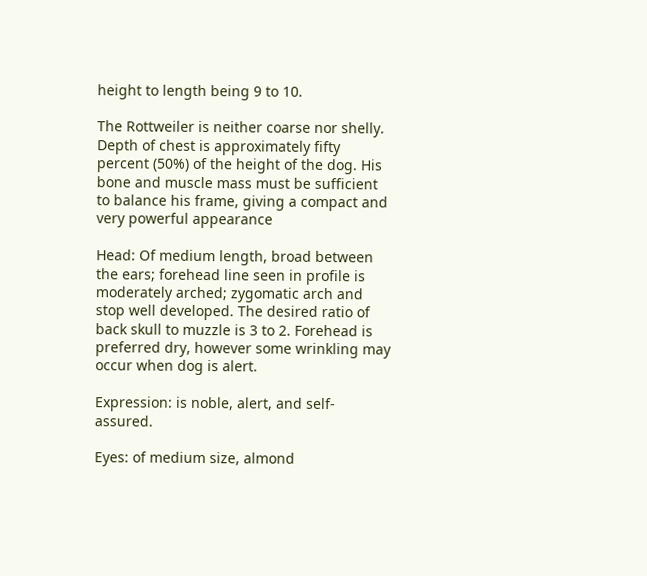height to length being 9 to 10.

The Rottweiler is neither coarse nor shelly. Depth of chest is approximately fifty percent (50%) of the height of the dog. His bone and muscle mass must be sufficient to balance his frame, giving a compact and very powerful appearance

Head: Of medium length, broad between the ears; forehead line seen in profile is moderately arched; zygomatic arch and stop well developed. The desired ratio of back skull to muzzle is 3 to 2. Forehead is preferred dry, however some wrinkling may occur when dog is alert.

Expression: is noble, alert, and self-assured.

Eyes: of medium size, almond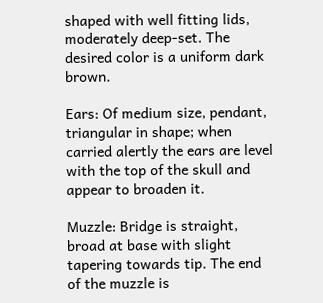shaped with well fitting lids, moderately deep-set. The desired color is a uniform dark brown.

Ears: Of medium size, pendant, triangular in shape; when carried alertly the ears are level with the top of the skull and appear to broaden it.

Muzzle: Bridge is straight, broad at base with slight tapering towards tip. The end of the muzzle is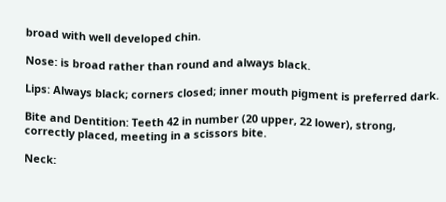broad with well developed chin.

Nose: is broad rather than round and always black.

Lips: Always black; corners closed; inner mouth pigment is preferred dark.

Bite and Dentition: Teeth 42 in number (20 upper, 22 lower), strong, correctly placed, meeting in a scissors bite.

Neck: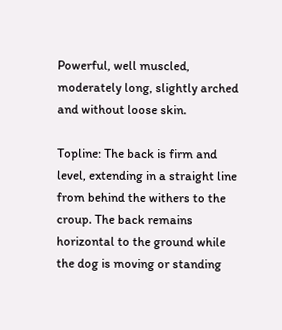Powerful, well muscled, moderately long, slightly arched and without loose skin.

Topline: The back is firm and level, extending in a straight line from behind the withers to the croup. The back remains horizontal to the ground while the dog is moving or standing